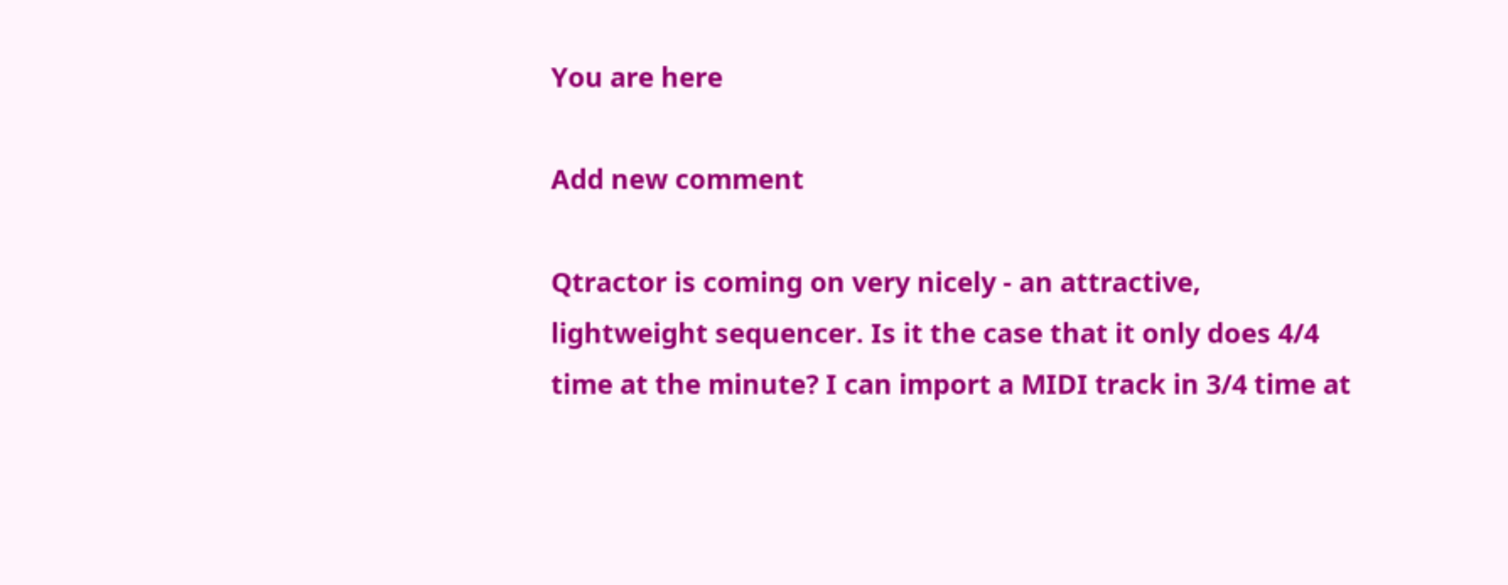You are here

Add new comment

Qtractor is coming on very nicely - an attractive, lightweight sequencer. Is it the case that it only does 4/4 time at the minute? I can import a MIDI track in 3/4 time at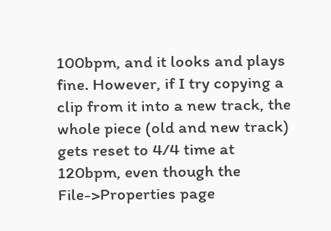100bpm, and it looks and plays fine. However, if I try copying a clip from it into a new track, the whole piece (old and new track) gets reset to 4/4 time at 120bpm, even though the File->Properties page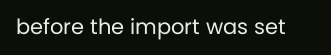before the import was set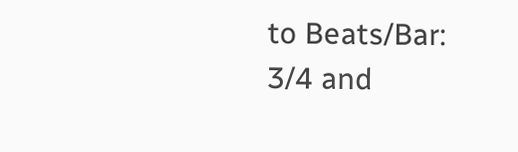to Beats/Bar: 3/4 and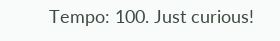Tempo: 100. Just curious!